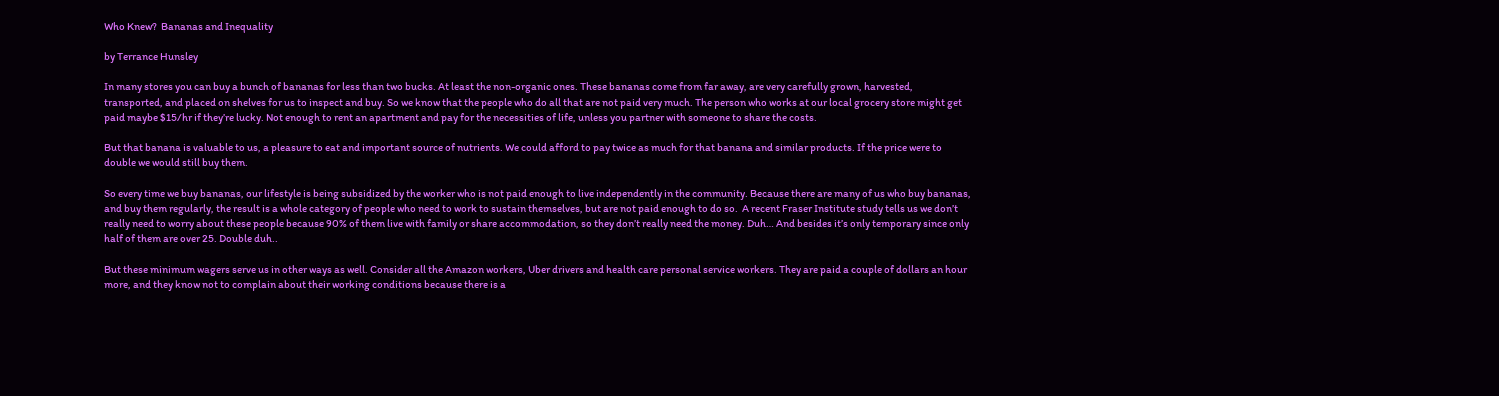Who Knew?  Bananas and Inequality

by Terrance Hunsley

In many stores you can buy a bunch of bananas for less than two bucks. At least the non-organic ones. These bananas come from far away, are very carefully grown, harvested, transported, and placed on shelves for us to inspect and buy. So we know that the people who do all that are not paid very much. The person who works at our local grocery store might get paid maybe $15/hr if they’re lucky. Not enough to rent an apartment and pay for the necessities of life, unless you partner with someone to share the costs.

But that banana is valuable to us, a pleasure to eat and important source of nutrients. We could afford to pay twice as much for that banana and similar products. If the price were to double we would still buy them.

So every time we buy bananas, our lifestyle is being subsidized by the worker who is not paid enough to live independently in the community. Because there are many of us who buy bananas, and buy them regularly, the result is a whole category of people who need to work to sustain themselves, but are not paid enough to do so.  A recent Fraser Institute study tells us we don’t really need to worry about these people because 90% of them live with family or share accommodation, so they don’t really need the money. Duh… And besides it’s only temporary since only half of them are over 25. Double duh..

But these minimum wagers serve us in other ways as well. Consider all the Amazon workers, Uber drivers and health care personal service workers. They are paid a couple of dollars an hour more, and they know not to complain about their working conditions because there is a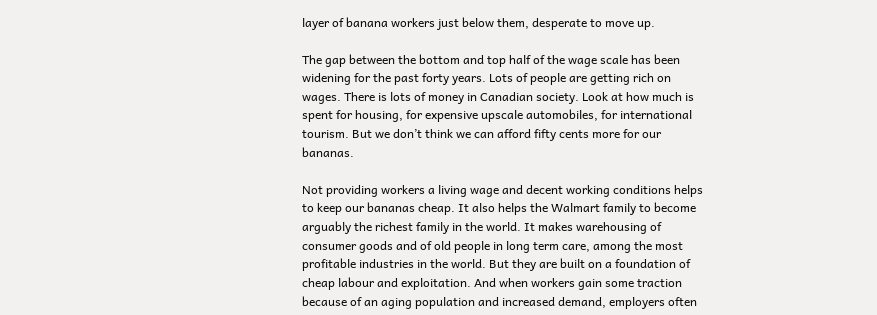layer of banana workers just below them, desperate to move up.

The gap between the bottom and top half of the wage scale has been widening for the past forty years. Lots of people are getting rich on wages. There is lots of money in Canadian society. Look at how much is spent for housing, for expensive upscale automobiles, for international tourism. But we don’t think we can afford fifty cents more for our bananas.

Not providing workers a living wage and decent working conditions helps to keep our bananas cheap. It also helps the Walmart family to become arguably the richest family in the world. It makes warehousing of consumer goods and of old people in long term care, among the most profitable industries in the world. But they are built on a foundation of cheap labour and exploitation. And when workers gain some traction because of an aging population and increased demand, employers often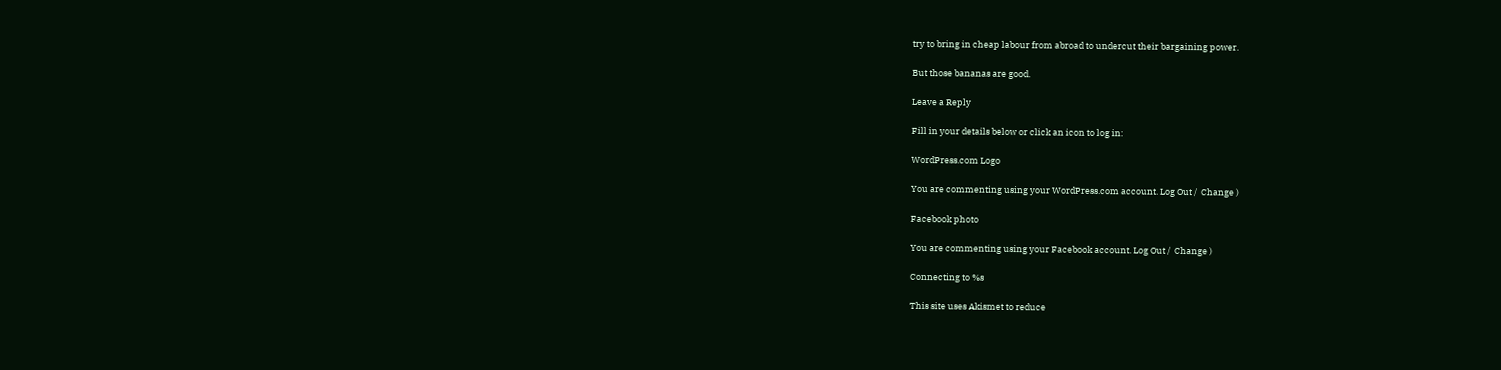try to bring in cheap labour from abroad to undercut their bargaining power.

But those bananas are good.

Leave a Reply

Fill in your details below or click an icon to log in:

WordPress.com Logo

You are commenting using your WordPress.com account. Log Out /  Change )

Facebook photo

You are commenting using your Facebook account. Log Out /  Change )

Connecting to %s

This site uses Akismet to reduce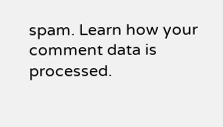spam. Learn how your comment data is processed.